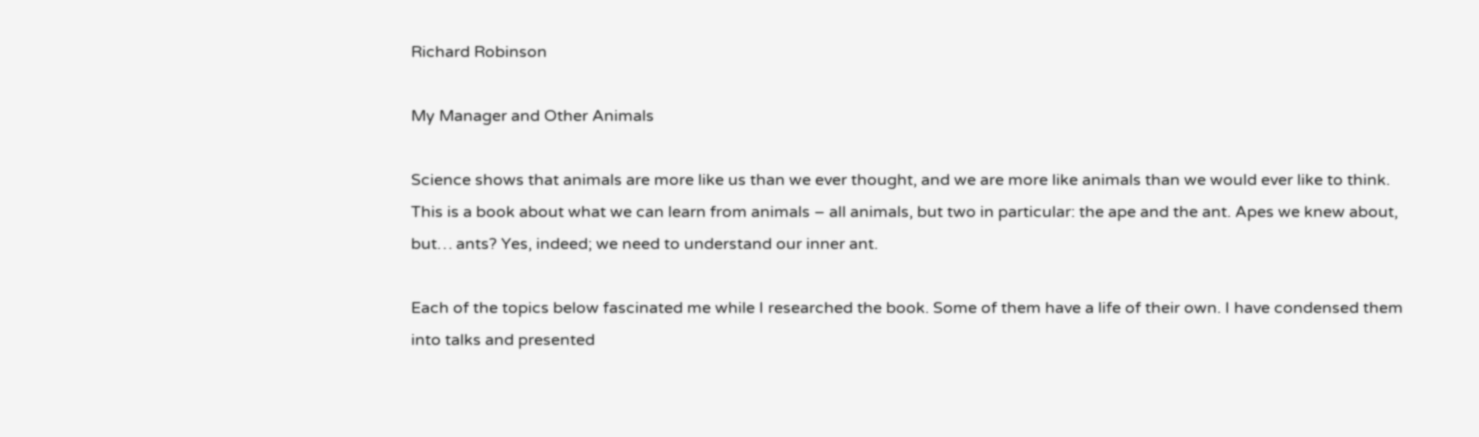Richard Robinson

My Manager and Other Animals

Science shows that animals are more like us than we ever thought, and we are more like animals than we would ever like to think. This is a book about what we can learn from animals – all animals, but two in particular: the ape and the ant. Apes we knew about, but… ants? Yes, indeed; we need to understand our inner ant.

Each of the topics below fascinated me while I researched the book. Some of them have a life of their own. I have condensed them into talks and presented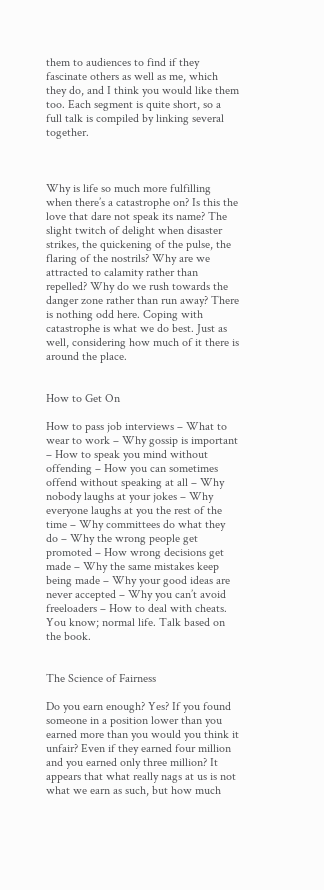them to audiences to find if they fascinate others as well as me, which they do, and I think you would like them too. Each segment is quite short, so a full talk is compiled by linking several together.



Why is life so much more fulfilling when there’s a catastrophe on? Is this the love that dare not speak its name? The slight twitch of delight when disaster strikes, the quickening of the pulse, the flaring of the nostrils? Why are we attracted to calamity rather than repelled? Why do we rush towards the danger zone rather than run away? There is nothing odd here. Coping with catastrophe is what we do best. Just as well, considering how much of it there is around the place.


How to Get On

How to pass job interviews – What to wear to work – Why gossip is important – How to speak you mind without offending – How you can sometimes offend without speaking at all – Why nobody laughs at your jokes – Why everyone laughs at you the rest of the time – Why committees do what they do – Why the wrong people get promoted – How wrong decisions get made – Why the same mistakes keep being made – Why your good ideas are never accepted – Why you can’t avoid freeloaders – How to deal with cheats. You know; normal life. Talk based on the book.


The Science of Fairness

Do you earn enough? Yes? If you found someone in a position lower than you earned more than you would you think it unfair? Even if they earned four million and you earned only three million? It appears that what really nags at us is not what we earn as such, but how much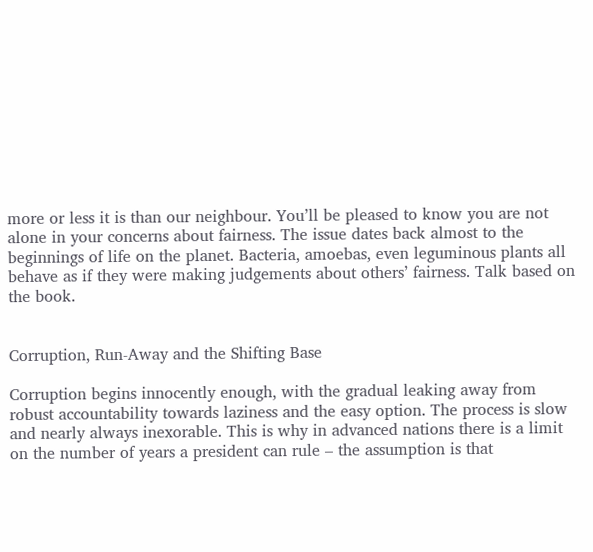more or less it is than our neighbour. You’ll be pleased to know you are not alone in your concerns about fairness. The issue dates back almost to the beginnings of life on the planet. Bacteria, amoebas, even leguminous plants all behave as if they were making judgements about others’ fairness. Talk based on the book.


Corruption, Run-Away and the Shifting Base

Corruption begins innocently enough, with the gradual leaking away from robust accountability towards laziness and the easy option. The process is slow and nearly always inexorable. This is why in advanced nations there is a limit on the number of years a president can rule – the assumption is that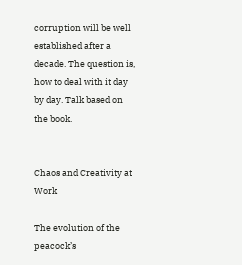corruption will be well established after a decade. The question is, how to deal with it day by day. Talk based on the book.


Chaos and Creativity at Work

The evolution of the peacock’s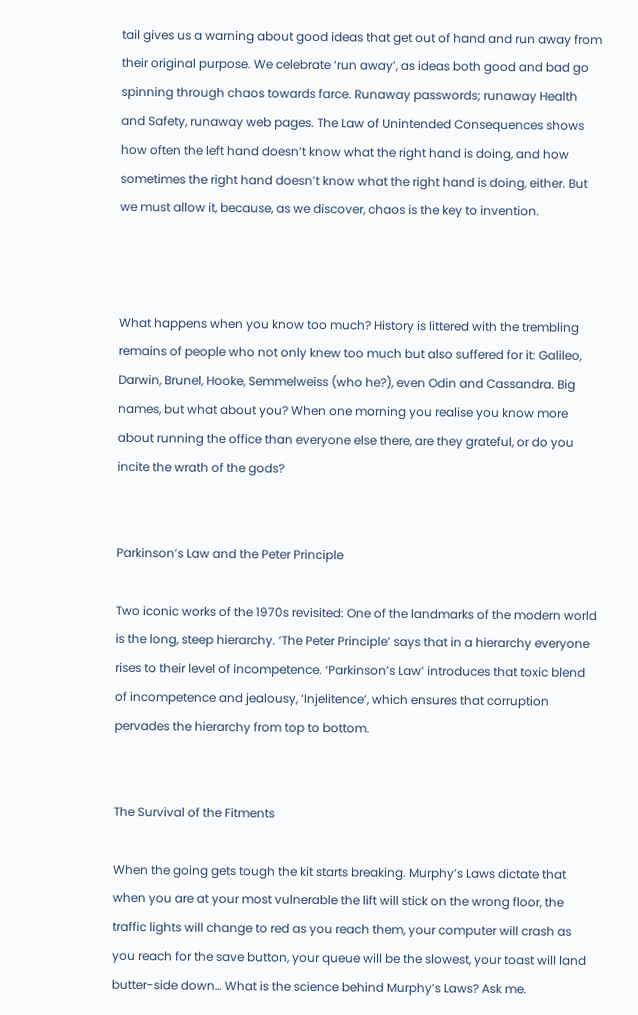tail gives us a warning about good ideas that get out of hand and run away from their original purpose. We celebrate ‘run away’, as ideas both good and bad go spinning through chaos towards farce. Runaway passwords; runaway Health and Safety, runaway web pages. The Law of Unintended Consequences shows how often the left hand doesn’t know what the right hand is doing, and how sometimes the right hand doesn’t know what the right hand is doing, either. But we must allow it, because, as we discover, chaos is the key to invention.



What happens when you know too much? History is littered with the trembling remains of people who not only knew too much but also suffered for it: Galileo, Darwin, Brunel, Hooke, Semmelweiss (who he?), even Odin and Cassandra. Big names, but what about you? When one morning you realise you know more about running the office than everyone else there, are they grateful, or do you incite the wrath of the gods?


Parkinson’s Law and the Peter Principle

Two iconic works of the 1970s revisited: One of the landmarks of the modern world is the long, steep hierarchy. ‘The Peter Principle’ says that in a hierarchy everyone rises to their level of incompetence. ‘Parkinson’s Law’ introduces that toxic blend of incompetence and jealousy, ‘Injelitence’, which ensures that corruption pervades the hierarchy from top to bottom.


The Survival of the Fitments

When the going gets tough the kit starts breaking. Murphy’s Laws dictate that when you are at your most vulnerable the lift will stick on the wrong floor, the traffic lights will change to red as you reach them, your computer will crash as you reach for the save button, your queue will be the slowest, your toast will land butter-side down… What is the science behind Murphy’s Laws? Ask me.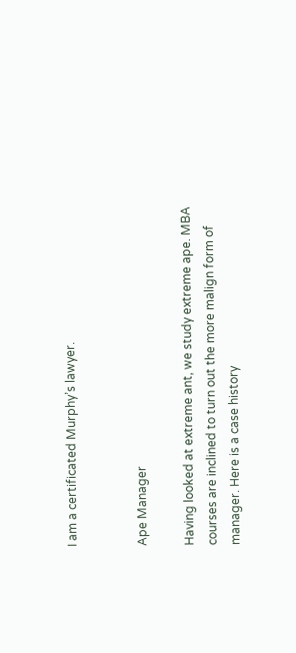I am a certificated Murphy’s lawyer.


Ape Manager

Having looked at extreme ant, we study extreme ape. MBA courses are inclined to turn out the more malign form of manager. Here is a case history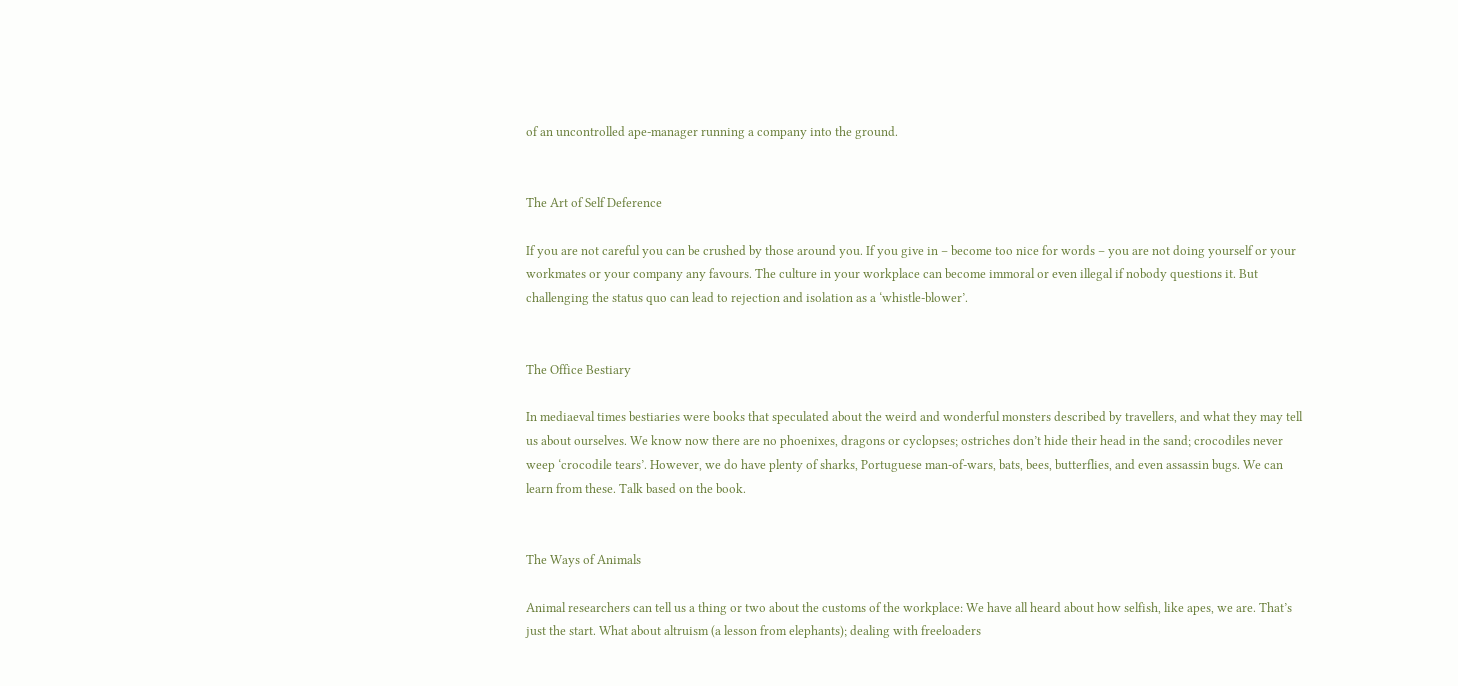of an uncontrolled ape-manager running a company into the ground.


The Art of Self Deference

If you are not careful you can be crushed by those around you. If you give in – become too nice for words – you are not doing yourself or your workmates or your company any favours. The culture in your workplace can become immoral or even illegal if nobody questions it. But challenging the status quo can lead to rejection and isolation as a ‘whistle-blower’.


The Office Bestiary

In mediaeval times bestiaries were books that speculated about the weird and wonderful monsters described by travellers, and what they may tell us about ourselves. We know now there are no phoenixes, dragons or cyclopses; ostriches don’t hide their head in the sand; crocodiles never weep ‘crocodile tears’. However, we do have plenty of sharks, Portuguese man-of-wars, bats, bees, butterflies, and even assassin bugs. We can learn from these. Talk based on the book.


The Ways of Animals

Animal researchers can tell us a thing or two about the customs of the workplace: We have all heard about how selfish, like apes, we are. That’s just the start. What about altruism (a lesson from elephants); dealing with freeloaders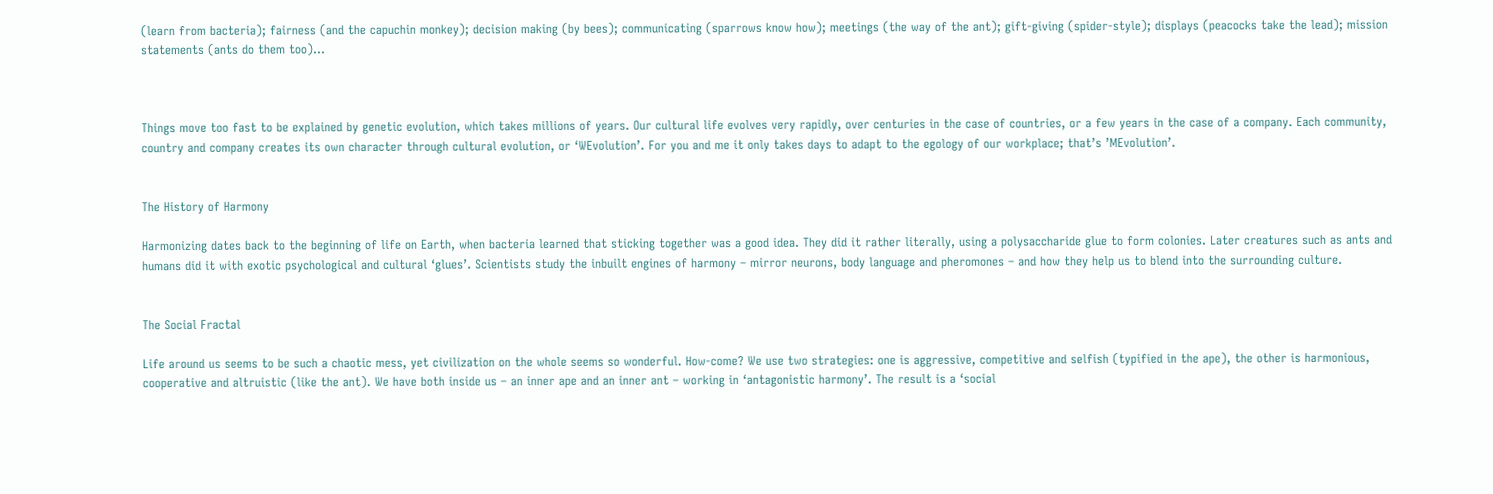(learn from bacteria); fairness (and the capuchin monkey); decision making (by bees); communicating (sparrows know how); meetings (the way of the ant); gift-giving (spider-style); displays (peacocks take the lead); mission statements (ants do them too)…



Things move too fast to be explained by genetic evolution, which takes millions of years. Our cultural life evolves very rapidly, over centuries in the case of countries, or a few years in the case of a company. Each community, country and company creates its own character through cultural evolution, or ‘WEvolution’. For you and me it only takes days to adapt to the egology of our workplace; that’s ’MEvolution’.


The History of Harmony

Harmonizing dates back to the beginning of life on Earth, when bacteria learned that sticking together was a good idea. They did it rather literally, using a polysaccharide glue to form colonies. Later creatures such as ants and humans did it with exotic psychological and cultural ‘glues’. Scientists study the inbuilt engines of harmony – mirror neurons, body language and pheromones – and how they help us to blend into the surrounding culture.


The Social Fractal

Life around us seems to be such a chaotic mess, yet civilization on the whole seems so wonderful. How-come? We use two strategies: one is aggressive, competitive and selfish (typified in the ape), the other is harmonious, cooperative and altruistic (like the ant). We have both inside us – an inner ape and an inner ant – working in ‘antagonistic harmony’. The result is a ‘social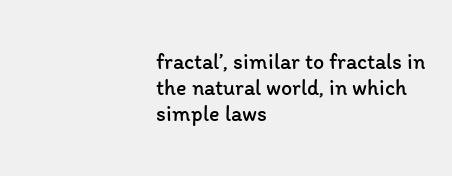fractal’, similar to fractals in the natural world, in which simple laws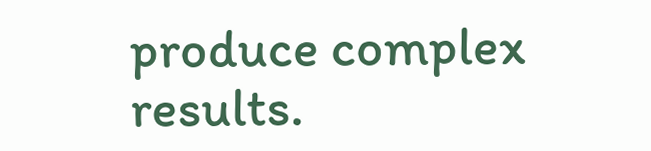produce complex results.